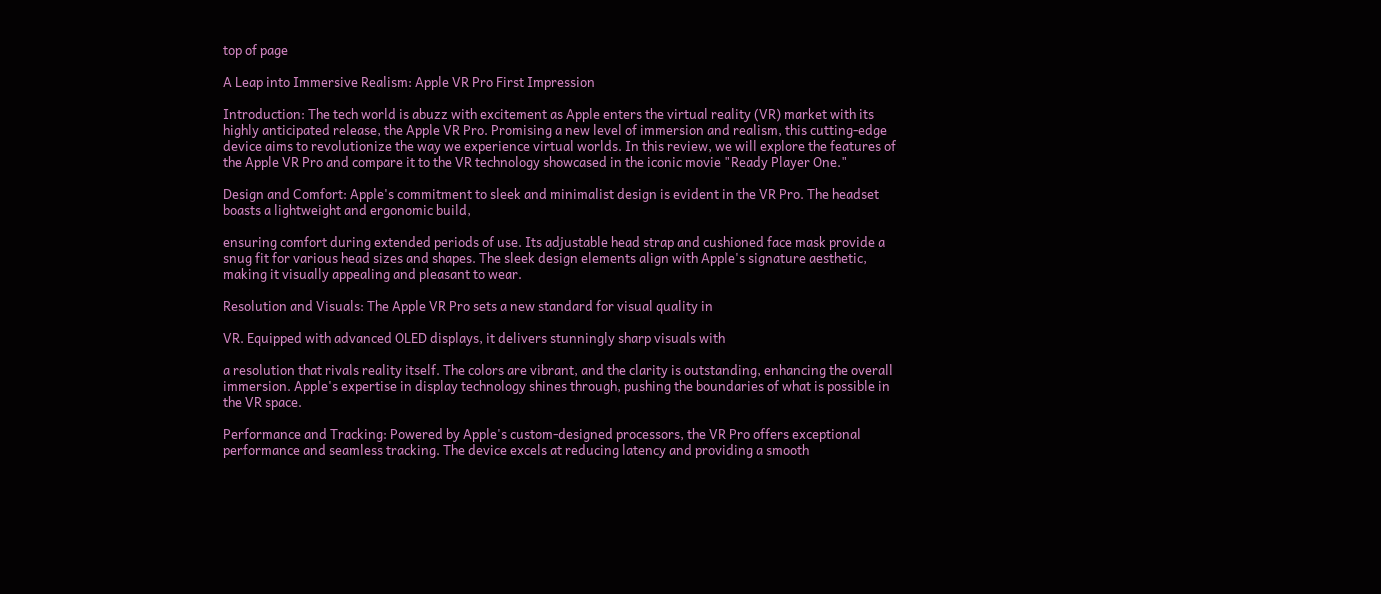top of page

A Leap into Immersive Realism: Apple VR Pro First Impression

Introduction: The tech world is abuzz with excitement as Apple enters the virtual reality (VR) market with its highly anticipated release, the Apple VR Pro. Promising a new level of immersion and realism, this cutting-edge device aims to revolutionize the way we experience virtual worlds. In this review, we will explore the features of the Apple VR Pro and compare it to the VR technology showcased in the iconic movie "Ready Player One."

Design and Comfort: Apple's commitment to sleek and minimalist design is evident in the VR Pro. The headset boasts a lightweight and ergonomic build,

ensuring comfort during extended periods of use. Its adjustable head strap and cushioned face mask provide a snug fit for various head sizes and shapes. The sleek design elements align with Apple's signature aesthetic, making it visually appealing and pleasant to wear.

Resolution and Visuals: The Apple VR Pro sets a new standard for visual quality in

VR. Equipped with advanced OLED displays, it delivers stunningly sharp visuals with

a resolution that rivals reality itself. The colors are vibrant, and the clarity is outstanding, enhancing the overall immersion. Apple's expertise in display technology shines through, pushing the boundaries of what is possible in the VR space.

Performance and Tracking: Powered by Apple's custom-designed processors, the VR Pro offers exceptional performance and seamless tracking. The device excels at reducing latency and providing a smooth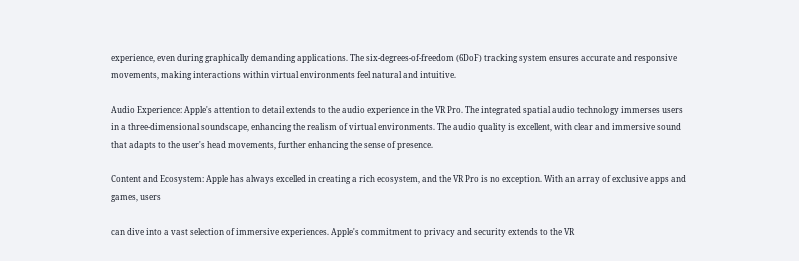experience, even during graphically demanding applications. The six-degrees-of-freedom (6DoF) tracking system ensures accurate and responsive movements, making interactions within virtual environments feel natural and intuitive.

Audio Experience: Apple's attention to detail extends to the audio experience in the VR Pro. The integrated spatial audio technology immerses users in a three-dimensional soundscape, enhancing the realism of virtual environments. The audio quality is excellent, with clear and immersive sound that adapts to the user's head movements, further enhancing the sense of presence.

Content and Ecosystem: Apple has always excelled in creating a rich ecosystem, and the VR Pro is no exception. With an array of exclusive apps and games, users

can dive into a vast selection of immersive experiences. Apple's commitment to privacy and security extends to the VR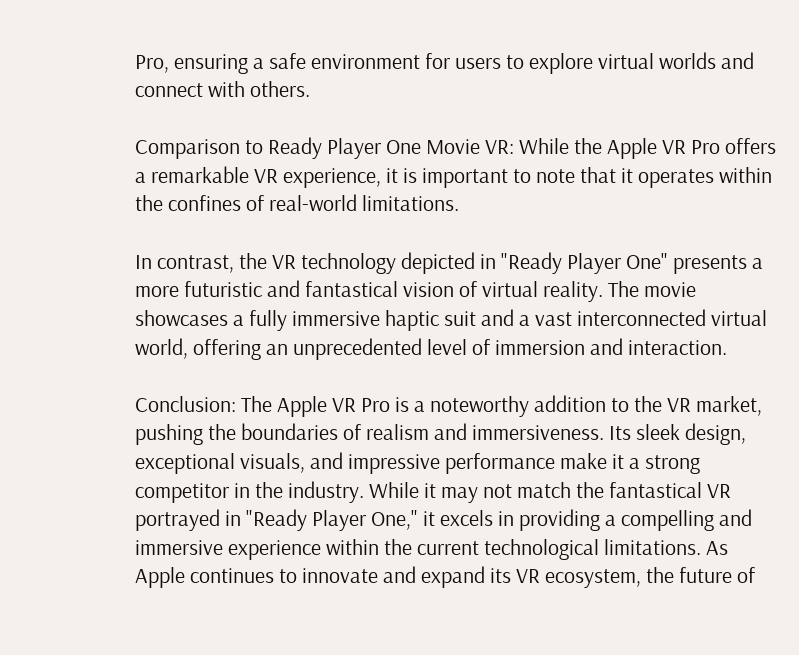Pro, ensuring a safe environment for users to explore virtual worlds and connect with others.

Comparison to Ready Player One Movie VR: While the Apple VR Pro offers a remarkable VR experience, it is important to note that it operates within the confines of real-world limitations.

In contrast, the VR technology depicted in "Ready Player One" presents a more futuristic and fantastical vision of virtual reality. The movie showcases a fully immersive haptic suit and a vast interconnected virtual world, offering an unprecedented level of immersion and interaction.

Conclusion: The Apple VR Pro is a noteworthy addition to the VR market, pushing the boundaries of realism and immersiveness. Its sleek design, exceptional visuals, and impressive performance make it a strong competitor in the industry. While it may not match the fantastical VR portrayed in "Ready Player One," it excels in providing a compelling and immersive experience within the current technological limitations. As Apple continues to innovate and expand its VR ecosystem, the future of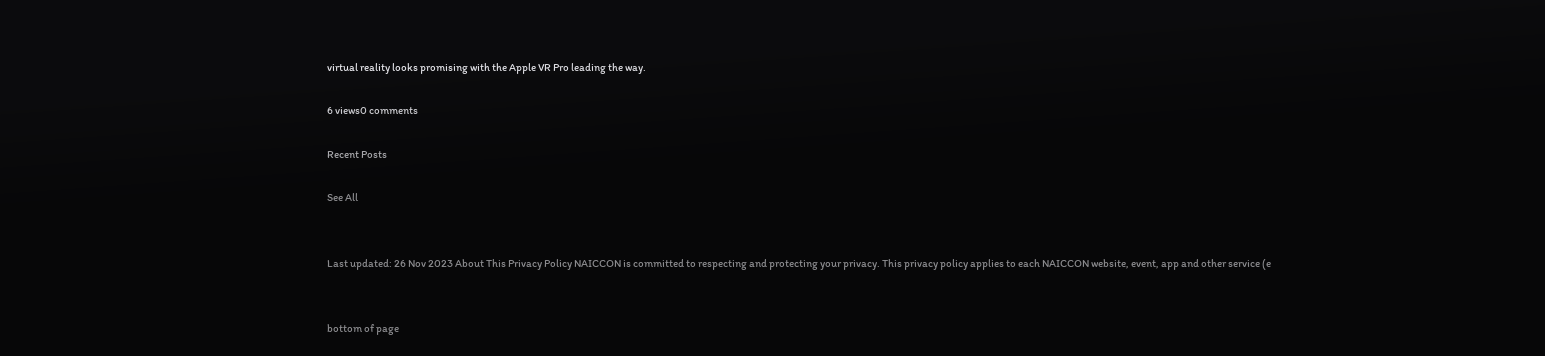virtual reality looks promising with the Apple VR Pro leading the way.

6 views0 comments

Recent Posts

See All


Last updated: 26 Nov 2023 About This Privacy Policy NAICCON is committed to respecting and protecting your privacy. This privacy policy applies to each NAICCON website, event, app and other service (e


bottom of page